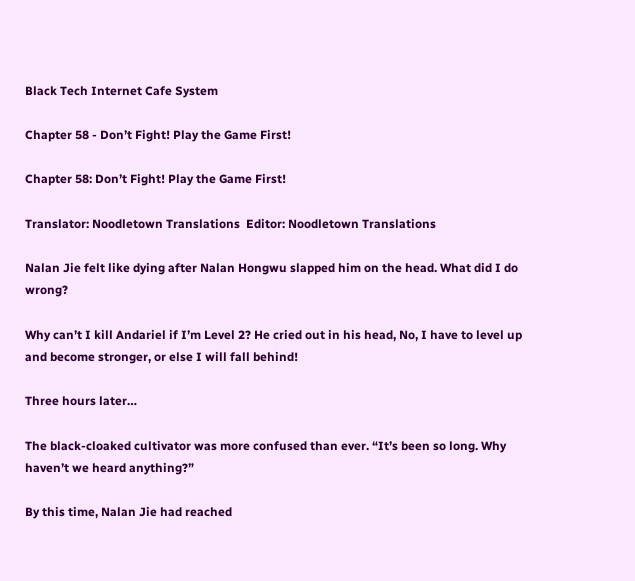Black Tech Internet Cafe System

Chapter 58 - Don’t Fight! Play the Game First!

Chapter 58: Don’t Fight! Play the Game First!

Translator: Noodletown Translations  Editor: Noodletown Translations

Nalan Jie felt like dying after Nalan Hongwu slapped him on the head. What did I do wrong?

Why can’t I kill Andariel if I’m Level 2? He cried out in his head, No, I have to level up and become stronger, or else I will fall behind!

Three hours later…

The black-cloaked cultivator was more confused than ever. “It’s been so long. Why haven’t we heard anything?”

By this time, Nalan Jie had reached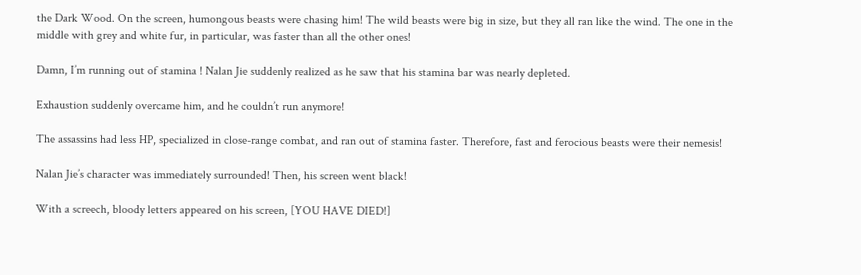the Dark Wood. On the screen, humongous beasts were chasing him! The wild beasts were big in size, but they all ran like the wind. The one in the middle with grey and white fur, in particular, was faster than all the other ones!

Damn, I’m running out of stamina ! Nalan Jie suddenly realized as he saw that his stamina bar was nearly depleted.

Exhaustion suddenly overcame him, and he couldn’t run anymore!

The assassins had less HP, specialized in close-range combat, and ran out of stamina faster. Therefore, fast and ferocious beasts were their nemesis!

Nalan Jie’s character was immediately surrounded! Then, his screen went black!

With a screech, bloody letters appeared on his screen, [YOU HAVE DIED!]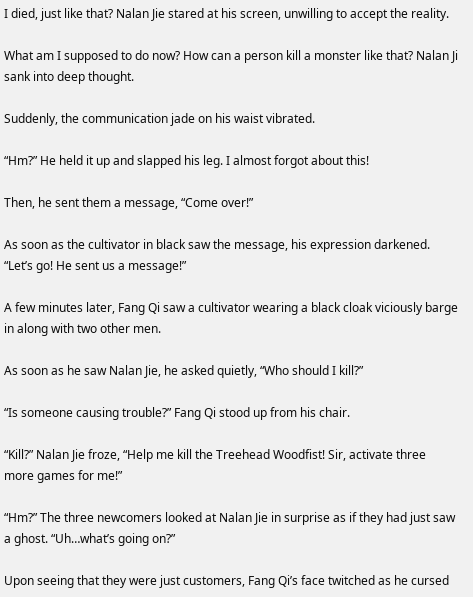I died, just like that? Nalan Jie stared at his screen, unwilling to accept the reality.

What am I supposed to do now? How can a person kill a monster like that? Nalan Ji sank into deep thought.

Suddenly, the communication jade on his waist vibrated.

“Hm?” He held it up and slapped his leg. I almost forgot about this!

Then, he sent them a message, “Come over!”

As soon as the cultivator in black saw the message, his expression darkened. “Let’s go! He sent us a message!”

A few minutes later, Fang Qi saw a cultivator wearing a black cloak viciously barge in along with two other men.

As soon as he saw Nalan Jie, he asked quietly, “Who should I kill?”

“Is someone causing trouble?” Fang Qi stood up from his chair.

“Kill?” Nalan Jie froze, “Help me kill the Treehead Woodfist! Sir, activate three more games for me!”

“Hm?” The three newcomers looked at Nalan Jie in surprise as if they had just saw a ghost. “Uh…what’s going on?”

Upon seeing that they were just customers, Fang Qi’s face twitched as he cursed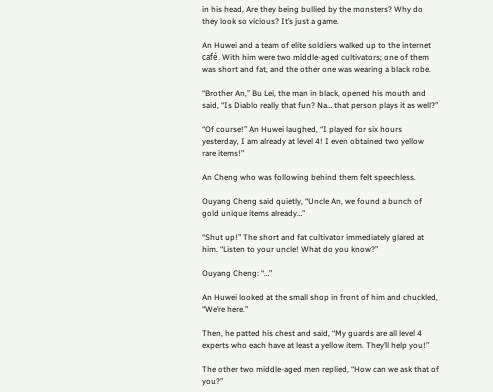in his head, Are they being bullied by the monsters? Why do they look so vicious? It’s just a game.

An Huwei and a team of elite soldiers walked up to the internet café. With him were two middle-aged cultivators; one of them was short and fat, and the other one was wearing a black robe.

“Brother An,” Bu Lei, the man in black, opened his mouth and said, “Is Diablo really that fun? Na… that person plays it as well?”

“Of course!” An Huwei laughed, “I played for six hours yesterday, I am already at level 4! I even obtained two yellow rare items!”

An Cheng who was following behind them felt speechless.

Ouyang Cheng said quietly, “Uncle An, we found a bunch of gold unique items already…”

“Shut up!” The short and fat cultivator immediately glared at him. “Listen to your uncle! What do you know?”

Ouyang Cheng: “…”

An Huwei looked at the small shop in front of him and chuckled, “We’re here.”

Then, he patted his chest and said, “My guards are all level 4 experts who each have at least a yellow item. They’ll help you!”

The other two middle-aged men replied, “How can we ask that of you?”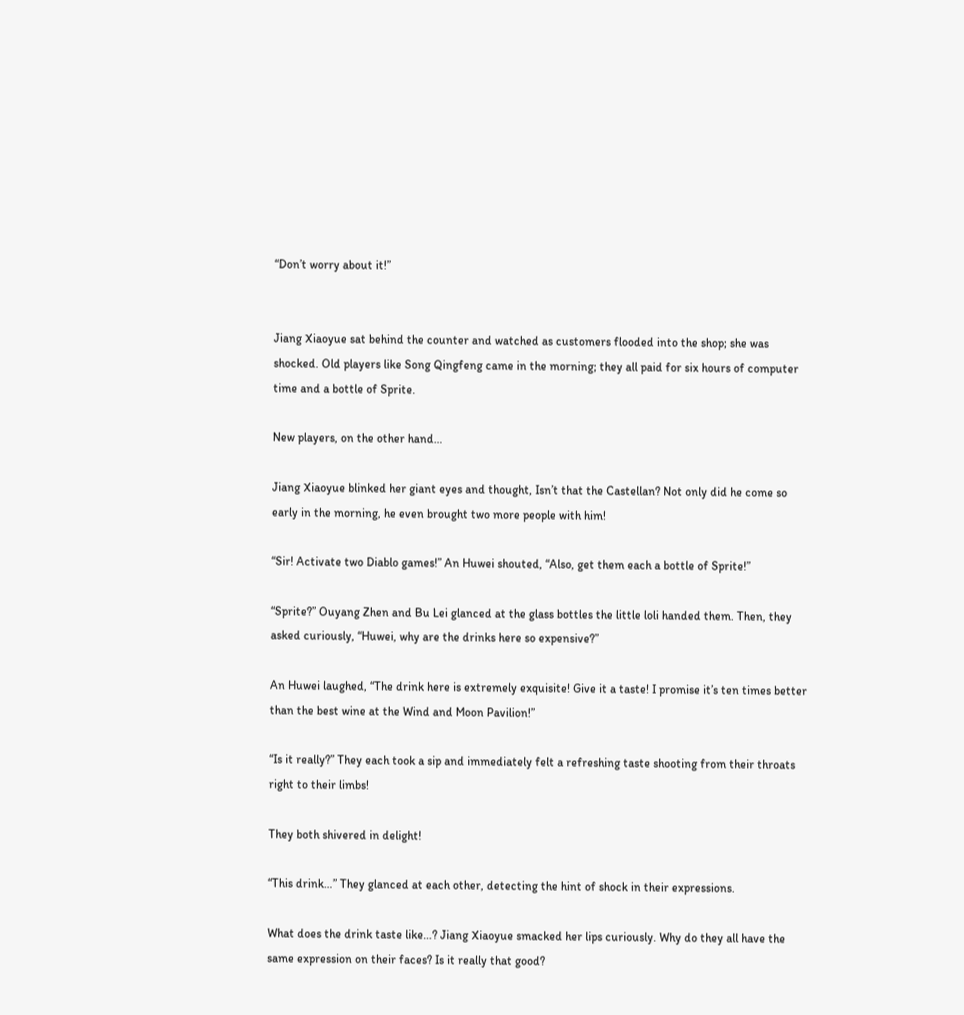“Don’t worry about it!”


Jiang Xiaoyue sat behind the counter and watched as customers flooded into the shop; she was shocked. Old players like Song Qingfeng came in the morning; they all paid for six hours of computer time and a bottle of Sprite.

New players, on the other hand…

Jiang Xiaoyue blinked her giant eyes and thought, Isn’t that the Castellan? Not only did he come so early in the morning, he even brought two more people with him!

“Sir! Activate two Diablo games!” An Huwei shouted, “Also, get them each a bottle of Sprite!”

“Sprite?” Ouyang Zhen and Bu Lei glanced at the glass bottles the little loli handed them. Then, they asked curiously, “Huwei, why are the drinks here so expensive?”

An Huwei laughed, “The drink here is extremely exquisite! Give it a taste! I promise it’s ten times better than the best wine at the Wind and Moon Pavilion!”

“Is it really?” They each took a sip and immediately felt a refreshing taste shooting from their throats right to their limbs!

They both shivered in delight!

“This drink…” They glanced at each other, detecting the hint of shock in their expressions.

What does the drink taste like…? Jiang Xiaoyue smacked her lips curiously. Why do they all have the same expression on their faces? Is it really that good?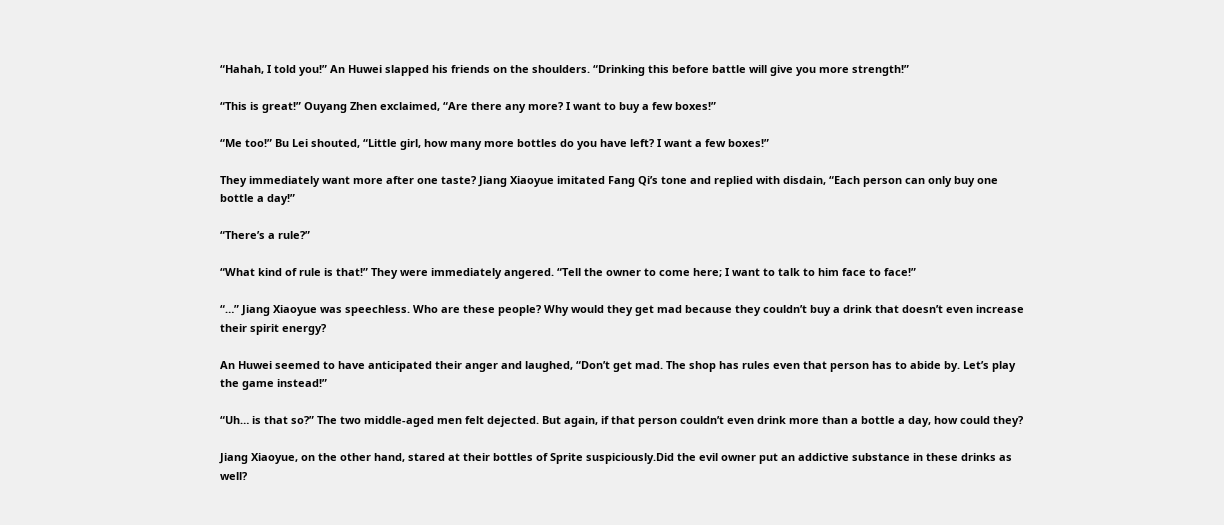“Hahah, I told you!” An Huwei slapped his friends on the shoulders. “Drinking this before battle will give you more strength!”

“This is great!” Ouyang Zhen exclaimed, “Are there any more? I want to buy a few boxes!”

“Me too!” Bu Lei shouted, “Little girl, how many more bottles do you have left? I want a few boxes!”

They immediately want more after one taste? Jiang Xiaoyue imitated Fang Qi’s tone and replied with disdain, “Each person can only buy one bottle a day!”

“There’s a rule?”

“What kind of rule is that!” They were immediately angered. “Tell the owner to come here; I want to talk to him face to face!”

“…” Jiang Xiaoyue was speechless. Who are these people? Why would they get mad because they couldn’t buy a drink that doesn’t even increase their spirit energy?

An Huwei seemed to have anticipated their anger and laughed, “Don’t get mad. The shop has rules even that person has to abide by. Let’s play the game instead!”

“Uh… is that so?” The two middle-aged men felt dejected. But again, if that person couldn’t even drink more than a bottle a day, how could they?

Jiang Xiaoyue, on the other hand, stared at their bottles of Sprite suspiciously.Did the evil owner put an addictive substance in these drinks as well?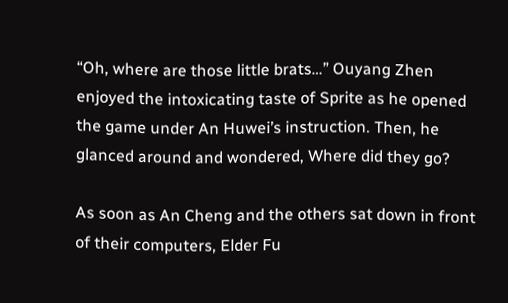“Oh, where are those little brats…” Ouyang Zhen enjoyed the intoxicating taste of Sprite as he opened the game under An Huwei’s instruction. Then, he glanced around and wondered, Where did they go?

As soon as An Cheng and the others sat down in front of their computers, Elder Fu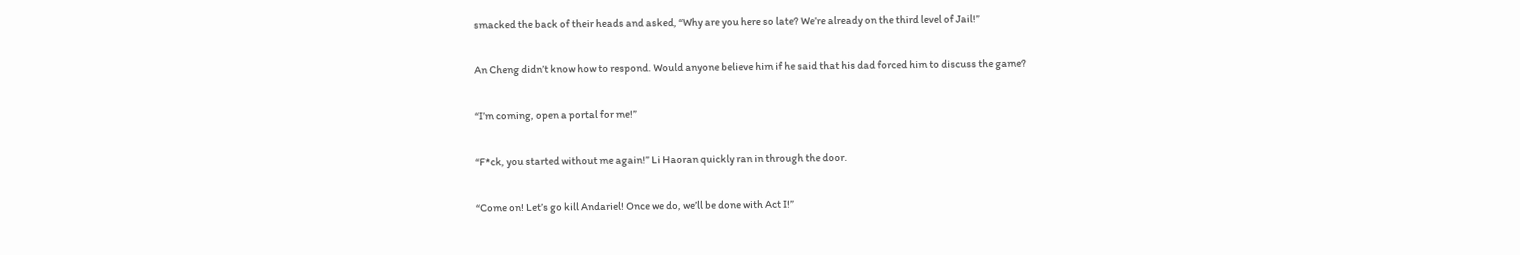smacked the back of their heads and asked, “Why are you here so late? We’re already on the third level of Jail!”

An Cheng didn’t know how to respond. Would anyone believe him if he said that his dad forced him to discuss the game?

“I’m coming, open a portal for me!”

“F*ck, you started without me again!” Li Haoran quickly ran in through the door.

“Come on! Let’s go kill Andariel! Once we do, we’ll be done with Act I!”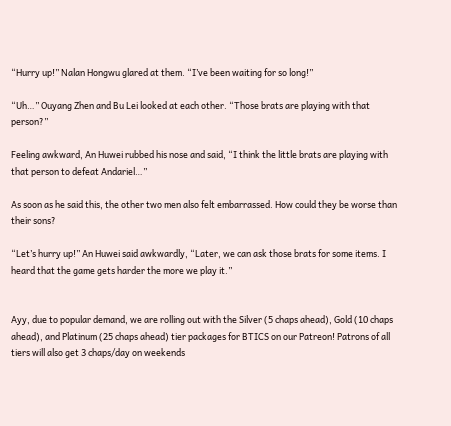“Hurry up!” Nalan Hongwu glared at them. “I’ve been waiting for so long!”

“Uh…” Ouyang Zhen and Bu Lei looked at each other. “Those brats are playing with that person?”

Feeling awkward, An Huwei rubbed his nose and said, “I think the little brats are playing with that person to defeat Andariel…”

As soon as he said this, the other two men also felt embarrassed. How could they be worse than their sons?

“Let’s hurry up!” An Huwei said awkwardly, “Later, we can ask those brats for some items. I heard that the game gets harder the more we play it.”


Ayy, due to popular demand, we are rolling out with the Silver (5 chaps ahead), Gold (10 chaps ahead), and Platinum (25 chaps ahead) tier packages for BTICS on our Patreon! Patrons of all tiers will also get 3 chaps/day on weekends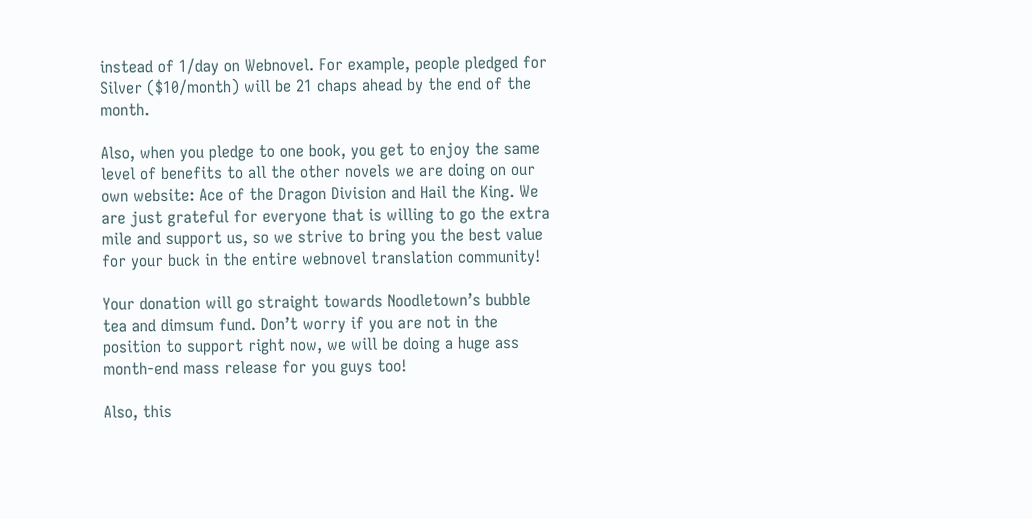instead of 1/day on Webnovel. For example, people pledged for Silver ($10/month) will be 21 chaps ahead by the end of the month.

Also, when you pledge to one book, you get to enjoy the same level of benefits to all the other novels we are doing on our own website: Ace of the Dragon Division and Hail the King. We are just grateful for everyone that is willing to go the extra mile and support us, so we strive to bring you the best value for your buck in the entire webnovel translation community!

Your donation will go straight towards Noodletown’s bubble tea and dimsum fund. Don’t worry if you are not in the position to support right now, we will be doing a huge ass month-end mass release for you guys too!

Also, this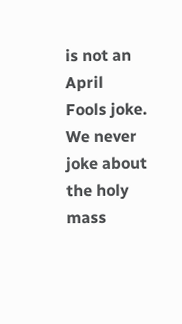is not an April Fools joke. We never joke about the holy mass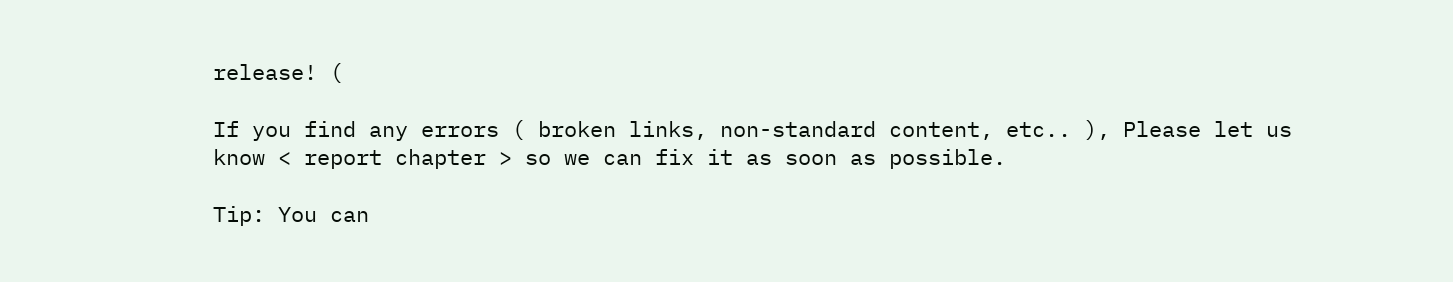release! (

If you find any errors ( broken links, non-standard content, etc.. ), Please let us know < report chapter > so we can fix it as soon as possible.

Tip: You can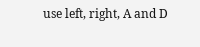use left, right, A and D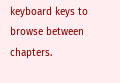keyboard keys to browse between chapters.